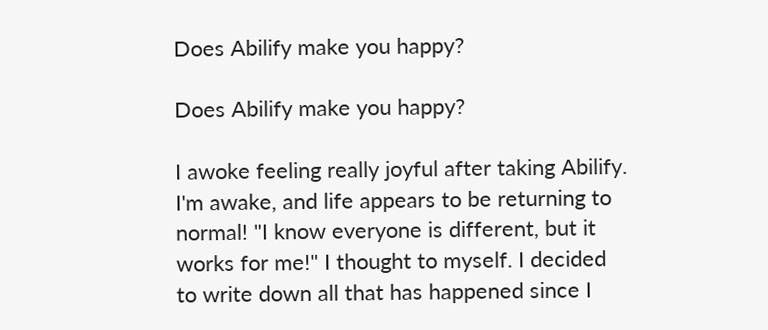Does Abilify make you happy?

Does Abilify make you happy?

I awoke feeling really joyful after taking Abilify. I'm awake, and life appears to be returning to normal! "I know everyone is different, but it works for me!" I thought to myself. I decided to write down all that has happened since I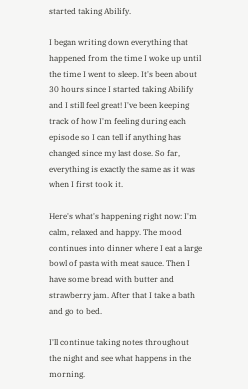started taking Abilify.

I began writing down everything that happened from the time I woke up until the time I went to sleep. It's been about 30 hours since I started taking Abilify and I still feel great! I've been keeping track of how I'm feeling during each episode so I can tell if anything has changed since my last dose. So far, everything is exactly the same as it was when I first took it.

Here's what's happening right now: I'm calm, relaxed and happy. The mood continues into dinner where I eat a large bowl of pasta with meat sauce. Then I have some bread with butter and strawberry jam. After that I take a bath and go to bed.

I'll continue taking notes throughout the night and see what happens in the morning.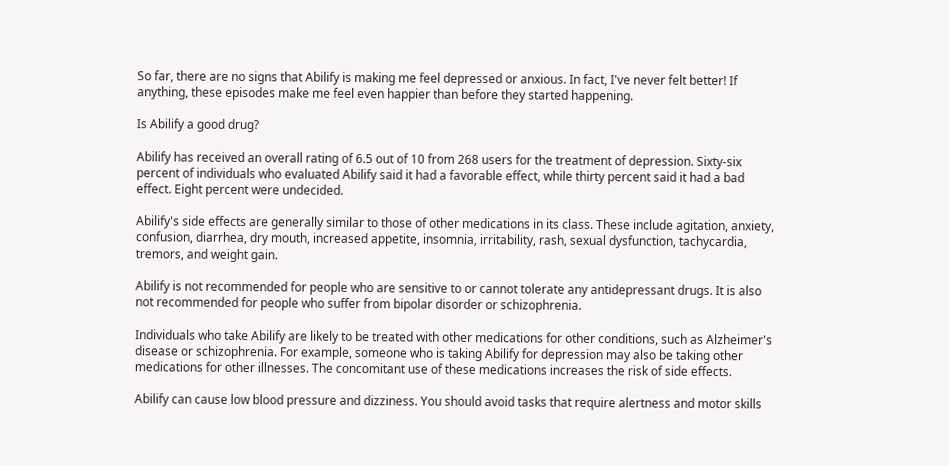So far, there are no signs that Abilify is making me feel depressed or anxious. In fact, I've never felt better! If anything, these episodes make me feel even happier than before they started happening.

Is Abilify a good drug?

Abilify has received an overall rating of 6.5 out of 10 from 268 users for the treatment of depression. Sixty-six percent of individuals who evaluated Abilify said it had a favorable effect, while thirty percent said it had a bad effect. Eight percent were undecided.

Abilify's side effects are generally similar to those of other medications in its class. These include agitation, anxiety, confusion, diarrhea, dry mouth, increased appetite, insomnia, irritability, rash, sexual dysfunction, tachycardia, tremors, and weight gain.

Abilify is not recommended for people who are sensitive to or cannot tolerate any antidepressant drugs. It is also not recommended for people who suffer from bipolar disorder or schizophrenia.

Individuals who take Abilify are likely to be treated with other medications for other conditions, such as Alzheimer's disease or schizophrenia. For example, someone who is taking Abilify for depression may also be taking other medications for other illnesses. The concomitant use of these medications increases the risk of side effects.

Abilify can cause low blood pressure and dizziness. You should avoid tasks that require alertness and motor skills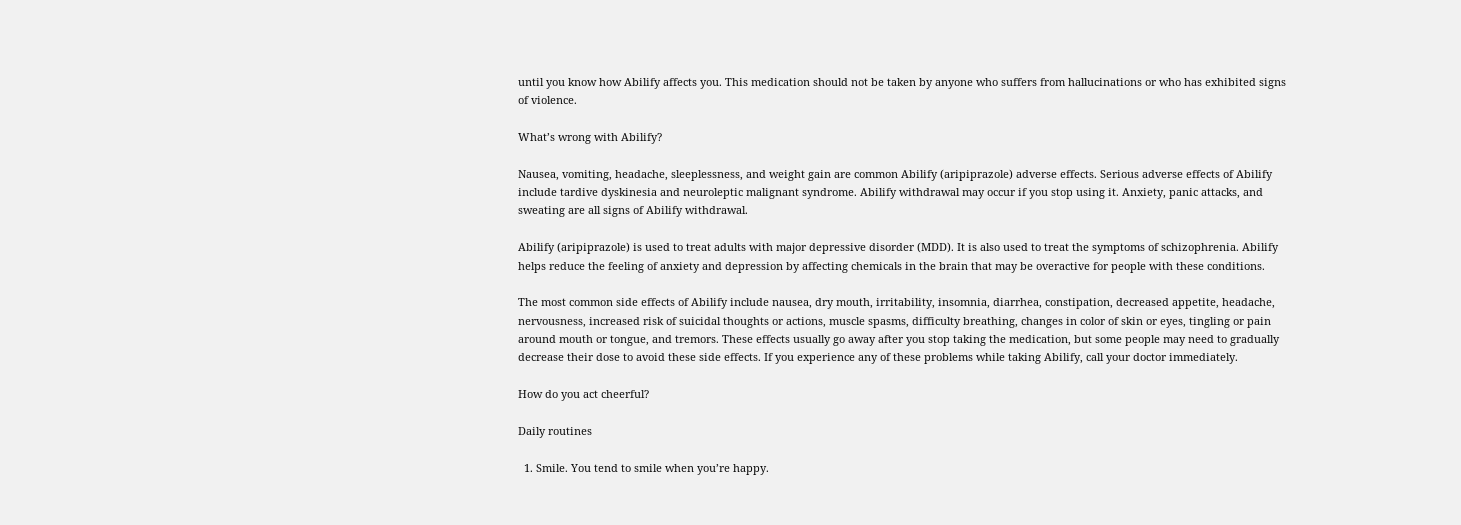until you know how Abilify affects you. This medication should not be taken by anyone who suffers from hallucinations or who has exhibited signs of violence.

What’s wrong with Abilify?

Nausea, vomiting, headache, sleeplessness, and weight gain are common Abilify (aripiprazole) adverse effects. Serious adverse effects of Abilify include tardive dyskinesia and neuroleptic malignant syndrome. Abilify withdrawal may occur if you stop using it. Anxiety, panic attacks, and sweating are all signs of Abilify withdrawal.

Abilify (aripiprazole) is used to treat adults with major depressive disorder (MDD). It is also used to treat the symptoms of schizophrenia. Abilify helps reduce the feeling of anxiety and depression by affecting chemicals in the brain that may be overactive for people with these conditions.

The most common side effects of Abilify include nausea, dry mouth, irritability, insomnia, diarrhea, constipation, decreased appetite, headache, nervousness, increased risk of suicidal thoughts or actions, muscle spasms, difficulty breathing, changes in color of skin or eyes, tingling or pain around mouth or tongue, and tremors. These effects usually go away after you stop taking the medication, but some people may need to gradually decrease their dose to avoid these side effects. If you experience any of these problems while taking Abilify, call your doctor immediately.

How do you act cheerful?

Daily routines

  1. Smile. You tend to smile when you’re happy.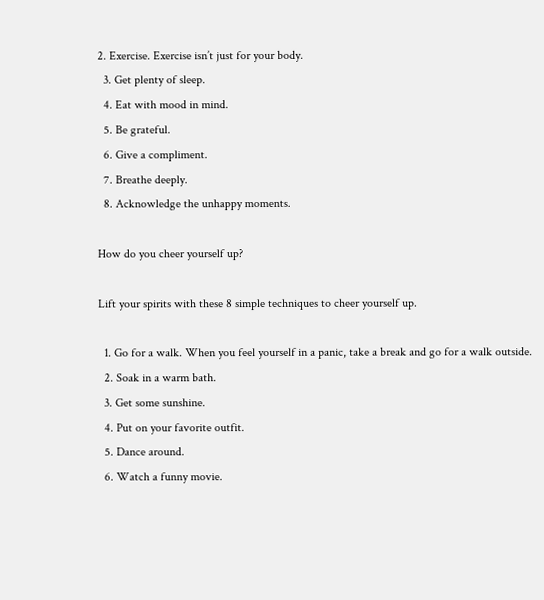2. Exercise. Exercise isn’t just for your body.
  3. Get plenty of sleep.
  4. Eat with mood in mind.
  5. Be grateful.
  6. Give a compliment.
  7. Breathe deeply.
  8. Acknowledge the unhappy moments.

How do you cheer yourself up?

Lift your spirits with these 8 simple techniques to cheer yourself up.

  1. Go for a walk. When you feel yourself in a panic, take a break and go for a walk outside.
  2. Soak in a warm bath.
  3. Get some sunshine.
  4. Put on your favorite outfit.
  5. Dance around.
  6. Watch a funny movie.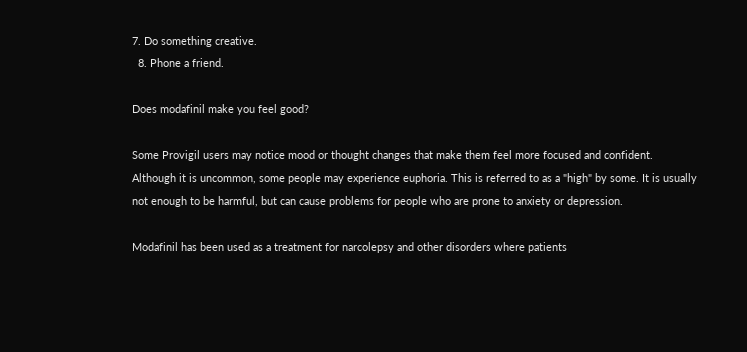7. Do something creative.
  8. Phone a friend.

Does modafinil make you feel good?

Some Provigil users may notice mood or thought changes that make them feel more focused and confident. Although it is uncommon, some people may experience euphoria. This is referred to as a "high" by some. It is usually not enough to be harmful, but can cause problems for people who are prone to anxiety or depression.

Modafinil has been used as a treatment for narcolepsy and other disorders where patients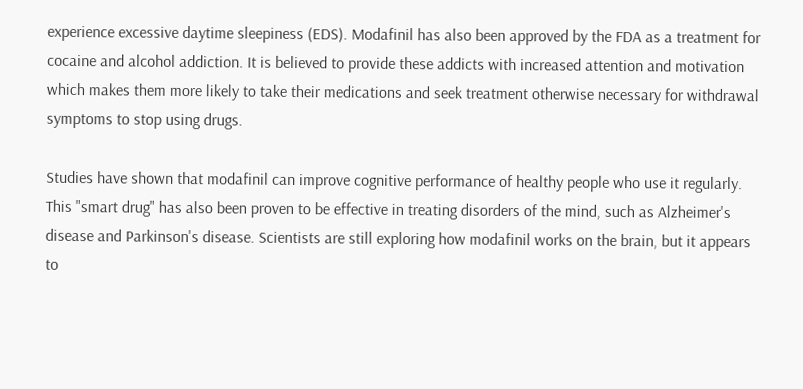experience excessive daytime sleepiness (EDS). Modafinil has also been approved by the FDA as a treatment for cocaine and alcohol addiction. It is believed to provide these addicts with increased attention and motivation which makes them more likely to take their medications and seek treatment otherwise necessary for withdrawal symptoms to stop using drugs.

Studies have shown that modafinil can improve cognitive performance of healthy people who use it regularly. This "smart drug" has also been proven to be effective in treating disorders of the mind, such as Alzheimer's disease and Parkinson's disease. Scientists are still exploring how modafinil works on the brain, but it appears to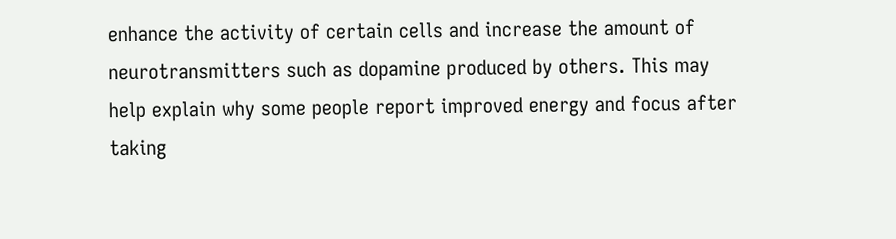enhance the activity of certain cells and increase the amount of neurotransmitters such as dopamine produced by others. This may help explain why some people report improved energy and focus after taking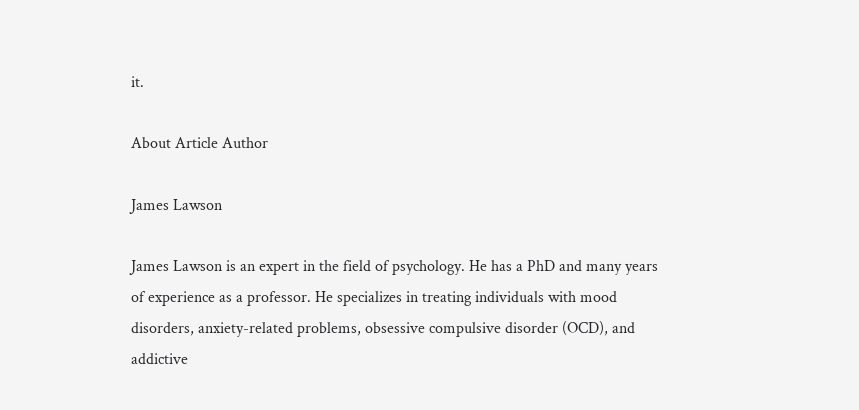it.

About Article Author

James Lawson

James Lawson is an expert in the field of psychology. He has a PhD and many years of experience as a professor. He specializes in treating individuals with mood disorders, anxiety-related problems, obsessive compulsive disorder (OCD), and addictive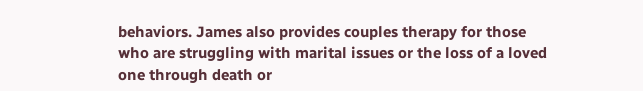behaviors. James also provides couples therapy for those who are struggling with marital issues or the loss of a loved one through death or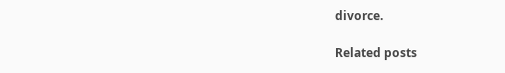divorce.

Related posts